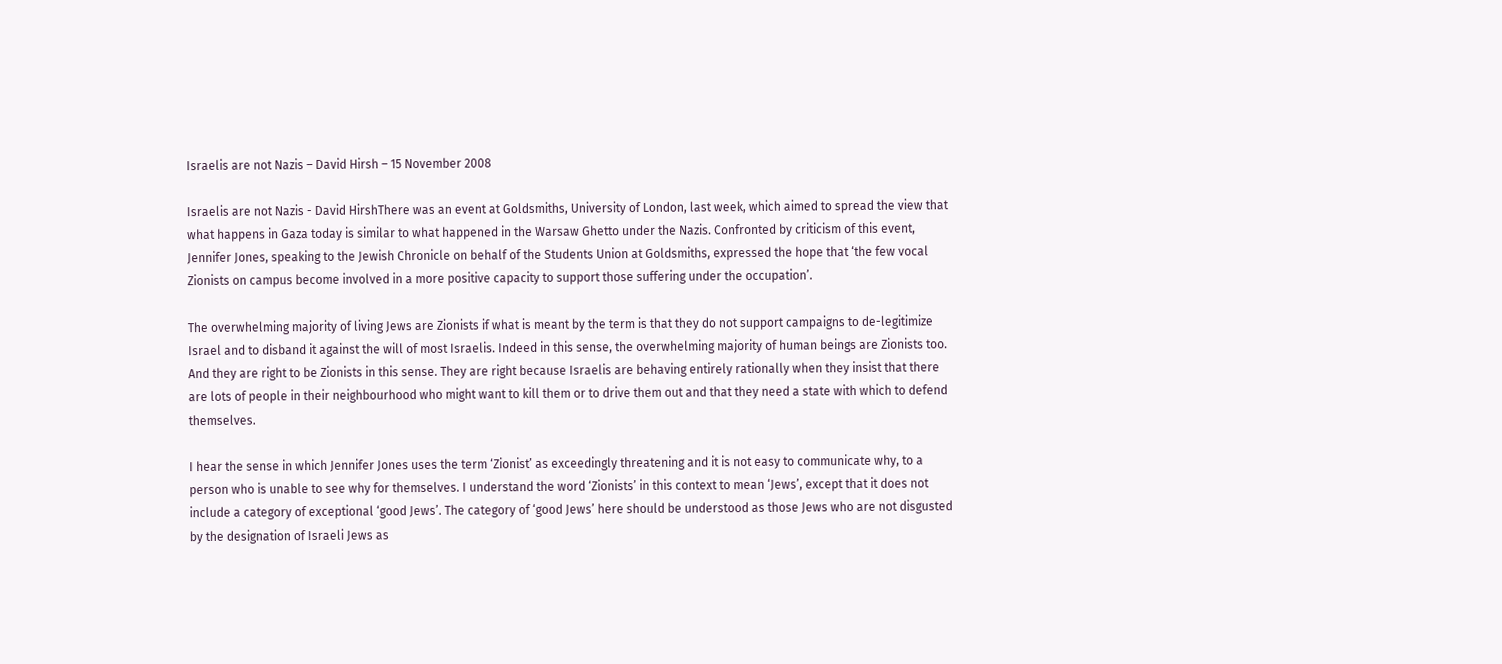Israelis are not Nazis – David Hirsh – 15 November 2008

Israelis are not Nazis - David HirshThere was an event at Goldsmiths, University of London, last week, which aimed to spread the view that what happens in Gaza today is similar to what happened in the Warsaw Ghetto under the Nazis. Confronted by criticism of this event, Jennifer Jones, speaking to the Jewish Chronicle on behalf of the Students Union at Goldsmiths, expressed the hope that ‘the few vocal Zionists on campus become involved in a more positive capacity to support those suffering under the occupation’.

The overwhelming majority of living Jews are Zionists if what is meant by the term is that they do not support campaigns to de-legitimize Israel and to disband it against the will of most Israelis. Indeed in this sense, the overwhelming majority of human beings are Zionists too. And they are right to be Zionists in this sense. They are right because Israelis are behaving entirely rationally when they insist that there are lots of people in their neighbourhood who might want to kill them or to drive them out and that they need a state with which to defend themselves.

I hear the sense in which Jennifer Jones uses the term ‘Zionist’ as exceedingly threatening and it is not easy to communicate why, to a person who is unable to see why for themselves. I understand the word ‘Zionists’ in this context to mean ‘Jews’, except that it does not include a category of exceptional ‘good Jews’. The category of ‘good Jews’ here should be understood as those Jews who are not disgusted by the designation of Israeli Jews as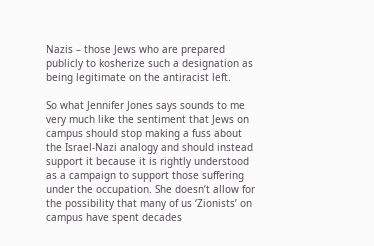Nazis – those Jews who are prepared publicly to kosherize such a designation as being legitimate on the antiracist left.

So what Jennifer Jones says sounds to me very much like the sentiment that Jews on campus should stop making a fuss about the Israel-Nazi analogy and should instead support it because it is rightly understood as a campaign to support those suffering under the occupation. She doesn’t allow for the possibility that many of us ‘Zionists’ on campus have spent decades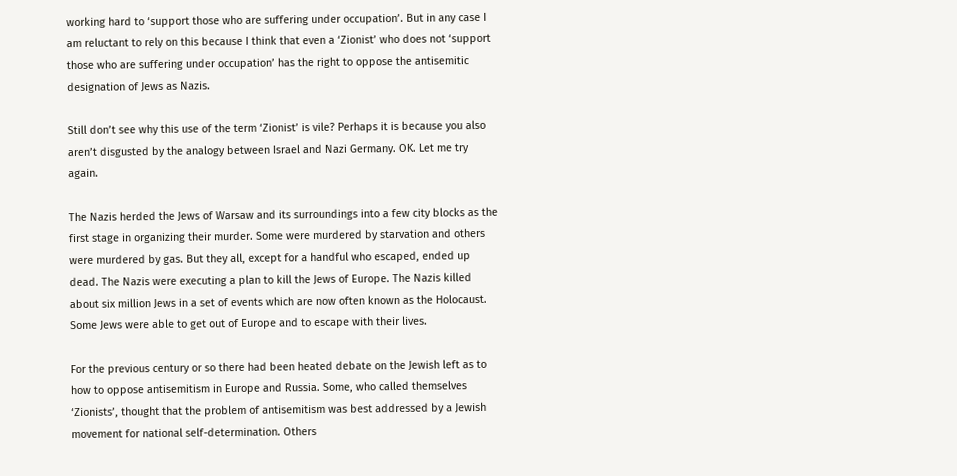working hard to ‘support those who are suffering under occupation’. But in any case I am reluctant to rely on this because I think that even a ‘Zionist’ who does not ‘support those who are suffering under occupation’ has the right to oppose the antisemitic designation of Jews as Nazis.

Still don’t see why this use of the term ‘Zionist’ is vile? Perhaps it is because you also aren’t disgusted by the analogy between Israel and Nazi Germany. OK. Let me try again.

The Nazis herded the Jews of Warsaw and its surroundings into a few city blocks as the first stage in organizing their murder. Some were murdered by starvation and others were murdered by gas. But they all, except for a handful who escaped, ended up dead. The Nazis were executing a plan to kill the Jews of Europe. The Nazis killed about six million Jews in a set of events which are now often known as the Holocaust. Some Jews were able to get out of Europe and to escape with their lives.

For the previous century or so there had been heated debate on the Jewish left as to how to oppose antisemitism in Europe and Russia. Some, who called themselves ‘Zionists’, thought that the problem of antisemitism was best addressed by a Jewish movement for national self-determination. Others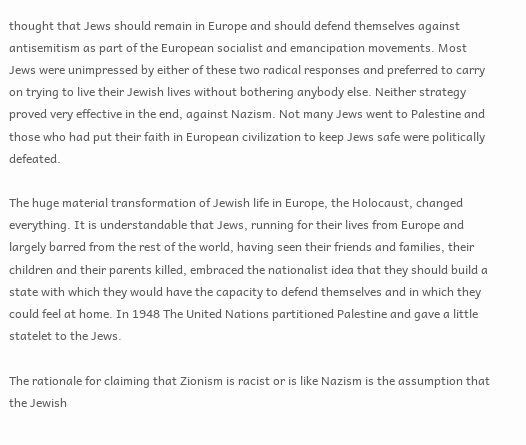thought that Jews should remain in Europe and should defend themselves against antisemitism as part of the European socialist and emancipation movements. Most Jews were unimpressed by either of these two radical responses and preferred to carry on trying to live their Jewish lives without bothering anybody else. Neither strategy proved very effective in the end, against Nazism. Not many Jews went to Palestine and those who had put their faith in European civilization to keep Jews safe were politically defeated.

The huge material transformation of Jewish life in Europe, the Holocaust, changed everything. It is understandable that Jews, running for their lives from Europe and largely barred from the rest of the world, having seen their friends and families, their children and their parents killed, embraced the nationalist idea that they should build a state with which they would have the capacity to defend themselves and in which they could feel at home. In 1948 The United Nations partitioned Palestine and gave a little statelet to the Jews.

The rationale for claiming that Zionism is racist or is like Nazism is the assumption that the Jewish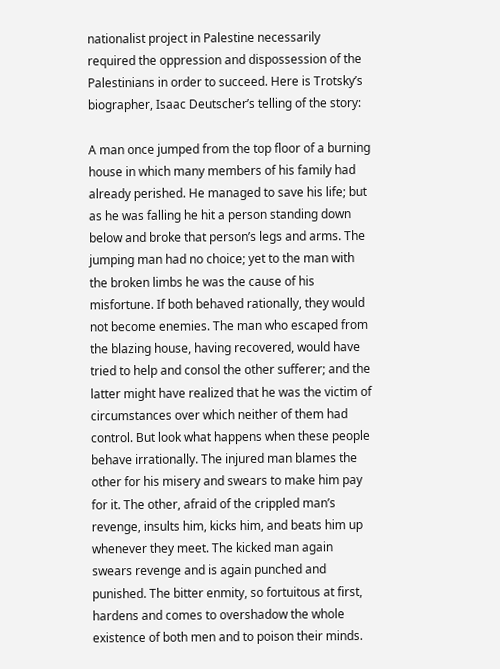nationalist project in Palestine necessarily required the oppression and dispossession of the Palestinians in order to succeed. Here is Trotsky’s biographer, Isaac Deutscher’s telling of the story:

A man once jumped from the top floor of a burning house in which many members of his family had already perished. He managed to save his life; but as he was falling he hit a person standing down below and broke that person’s legs and arms. The jumping man had no choice; yet to the man with the broken limbs he was the cause of his misfortune. If both behaved rationally, they would not become enemies. The man who escaped from the blazing house, having recovered, would have tried to help and consol the other sufferer; and the latter might have realized that he was the victim of circumstances over which neither of them had control. But look what happens when these people behave irrationally. The injured man blames the other for his misery and swears to make him pay for it. The other, afraid of the crippled man’s revenge, insults him, kicks him, and beats him up whenever they meet. The kicked man again swears revenge and is again punched and punished. The bitter enmity, so fortuitous at first, hardens and comes to overshadow the whole existence of both men and to poison their minds.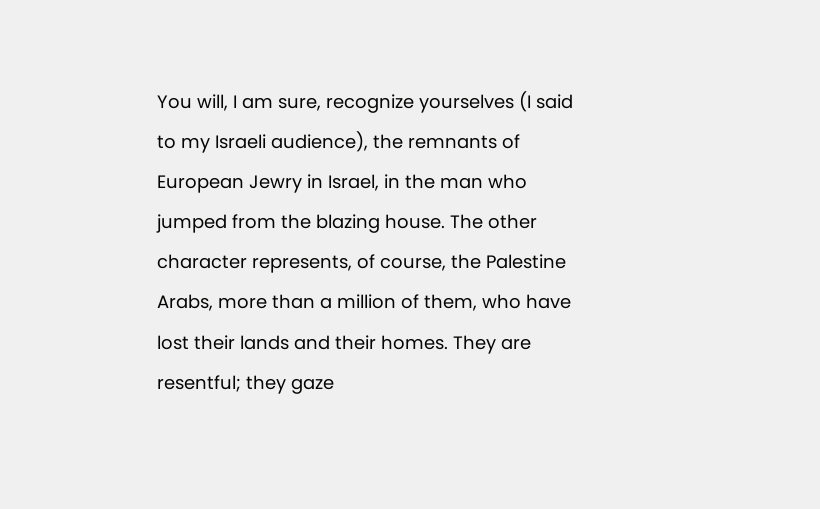You will, I am sure, recognize yourselves (I said to my Israeli audience), the remnants of European Jewry in Israel, in the man who jumped from the blazing house. The other character represents, of course, the Palestine Arabs, more than a million of them, who have lost their lands and their homes. They are resentful; they gaze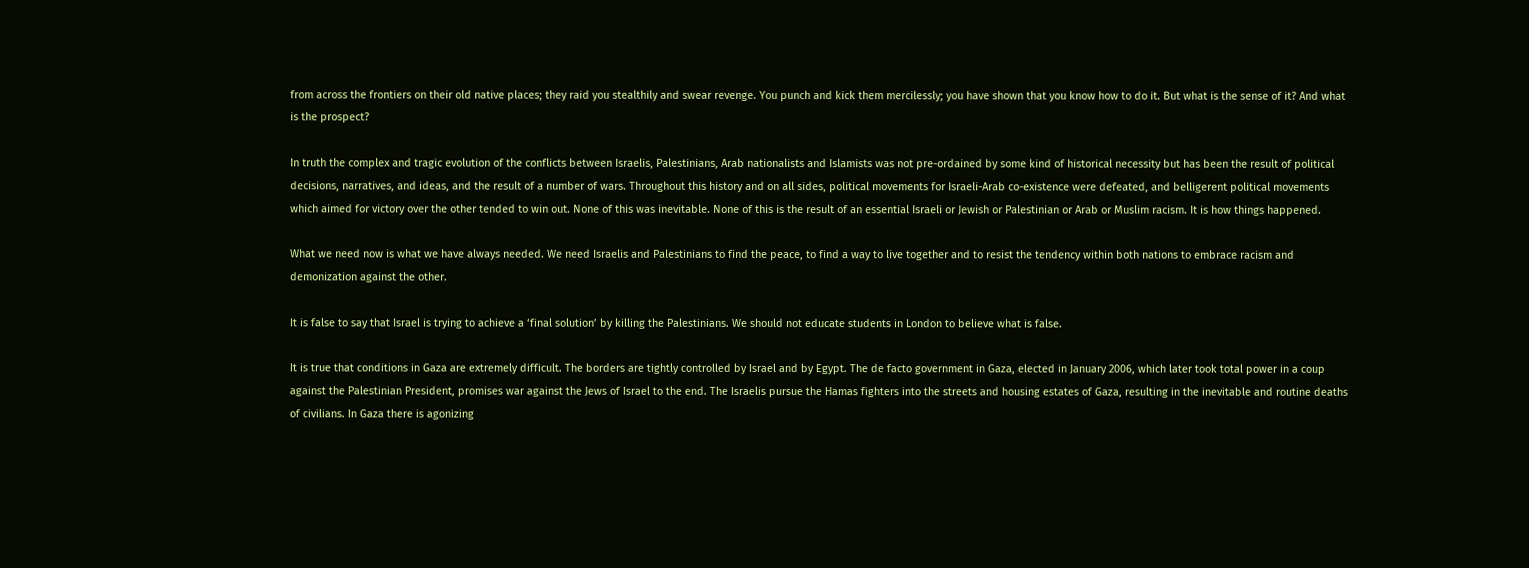from across the frontiers on their old native places; they raid you stealthily and swear revenge. You punch and kick them mercilessly; you have shown that you know how to do it. But what is the sense of it? And what is the prospect?

In truth the complex and tragic evolution of the conflicts between Israelis, Palestinians, Arab nationalists and Islamists was not pre-ordained by some kind of historical necessity but has been the result of political decisions, narratives, and ideas, and the result of a number of wars. Throughout this history and on all sides, political movements for Israeli-Arab co-existence were defeated, and belligerent political movements which aimed for victory over the other tended to win out. None of this was inevitable. None of this is the result of an essential Israeli or Jewish or Palestinian or Arab or Muslim racism. It is how things happened.

What we need now is what we have always needed. We need Israelis and Palestinians to find the peace, to find a way to live together and to resist the tendency within both nations to embrace racism and demonization against the other.

It is false to say that Israel is trying to achieve a ‘final solution’ by killing the Palestinians. We should not educate students in London to believe what is false.

It is true that conditions in Gaza are extremely difficult. The borders are tightly controlled by Israel and by Egypt. The de facto government in Gaza, elected in January 2006, which later took total power in a coup against the Palestinian President, promises war against the Jews of Israel to the end. The Israelis pursue the Hamas fighters into the streets and housing estates of Gaza, resulting in the inevitable and routine deaths of civilians. In Gaza there is agonizing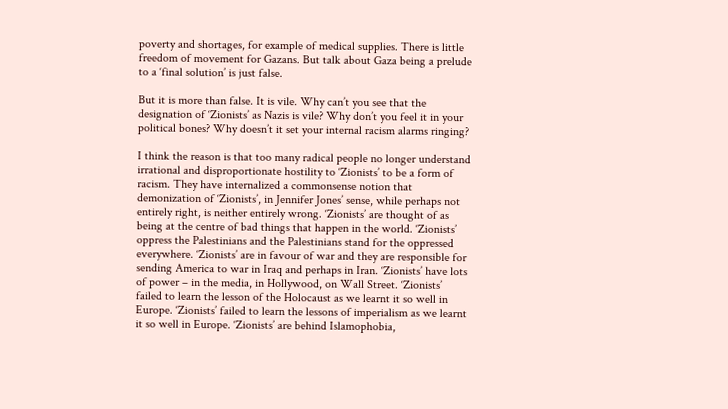poverty and shortages, for example of medical supplies. There is little freedom of movement for Gazans. But talk about Gaza being a prelude to a ‘final solution’ is just false.

But it is more than false. It is vile. Why can’t you see that the designation of ‘Zionists’ as Nazis is vile? Why don’t you feel it in your political bones? Why doesn’t it set your internal racism alarms ringing?

I think the reason is that too many radical people no longer understand irrational and disproportionate hostility to ‘Zionists’ to be a form of racism. They have internalized a commonsense notion that demonization of ‘Zionists’, in Jennifer Jones’ sense, while perhaps not entirely right, is neither entirely wrong. ‘Zionists’ are thought of as being at the centre of bad things that happen in the world. ‘Zionists’ oppress the Palestinians and the Palestinians stand for the oppressed everywhere. ‘Zionists’ are in favour of war and they are responsible for sending America to war in Iraq and perhaps in Iran. ‘Zionists’ have lots of power – in the media, in Hollywood, on Wall Street. ‘Zionists’ failed to learn the lesson of the Holocaust as we learnt it so well in Europe. ‘Zionists’ failed to learn the lessons of imperialism as we learnt it so well in Europe. ‘Zionists’ are behind Islamophobia,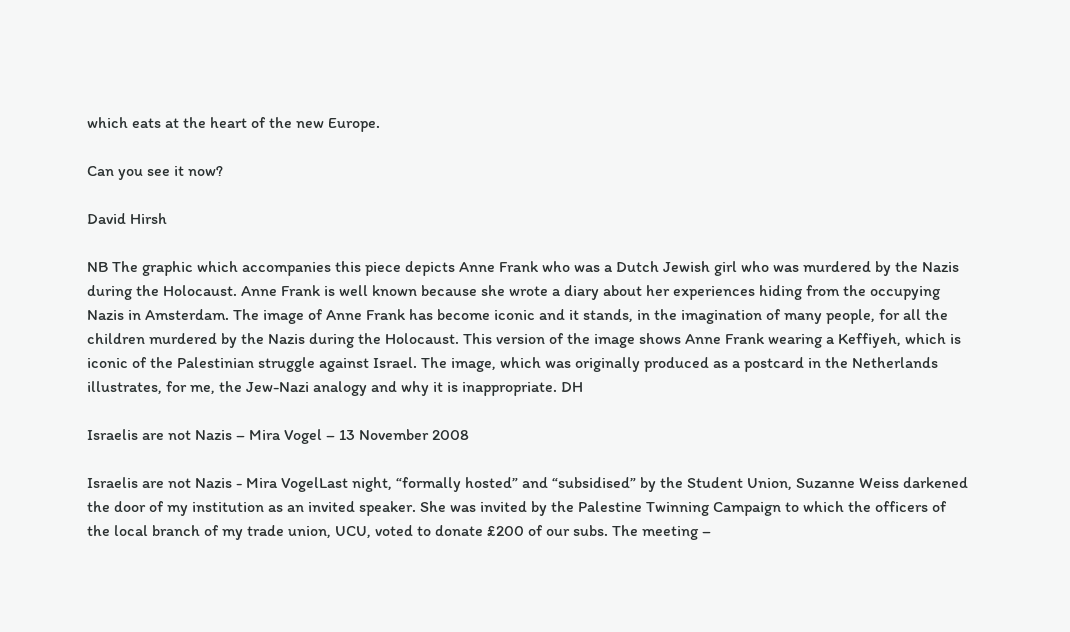which eats at the heart of the new Europe.

Can you see it now?

David Hirsh

NB The graphic which accompanies this piece depicts Anne Frank who was a Dutch Jewish girl who was murdered by the Nazis during the Holocaust. Anne Frank is well known because she wrote a diary about her experiences hiding from the occupying Nazis in Amsterdam. The image of Anne Frank has become iconic and it stands, in the imagination of many people, for all the children murdered by the Nazis during the Holocaust. This version of the image shows Anne Frank wearing a Keffiyeh, which is iconic of the Palestinian struggle against Israel. The image, which was originally produced as a postcard in the Netherlands illustrates, for me, the Jew-Nazi analogy and why it is inappropriate. DH

Israelis are not Nazis – Mira Vogel – 13 November 2008

Israelis are not Nazis - Mira VogelLast night, “formally hosted” and “subsidised” by the Student Union, Suzanne Weiss darkened the door of my institution as an invited speaker. She was invited by the Palestine Twinning Campaign to which the officers of the local branch of my trade union, UCU, voted to donate £200 of our subs. The meeting –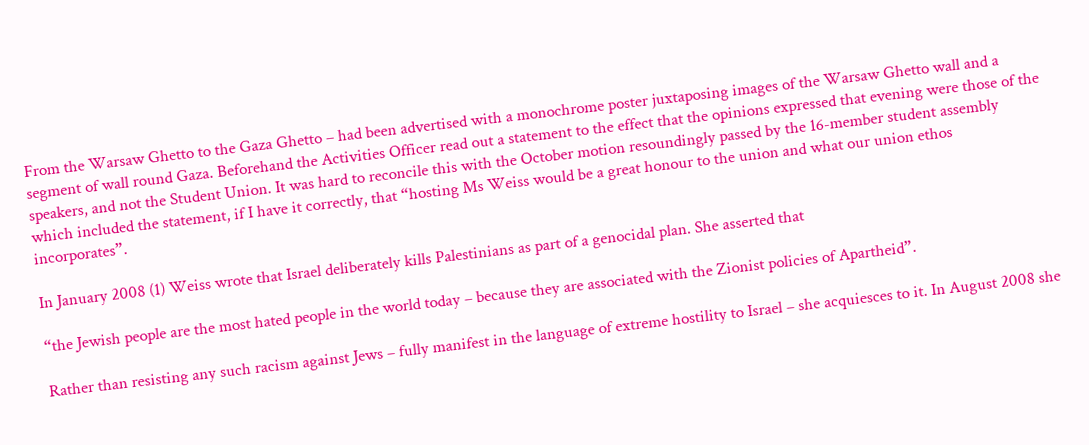From the Warsaw Ghetto to the Gaza Ghetto – had been advertised with a monochrome poster juxtaposing images of the Warsaw Ghetto wall and a segment of wall round Gaza. Beforehand the Activities Officer read out a statement to the effect that the opinions expressed that evening were those of the speakers, and not the Student Union. It was hard to reconcile this with the October motion resoundingly passed by the 16-member student assembly which included the statement, if I have it correctly, that “hosting Ms Weiss would be a great honour to the union and what our union ethos incorporates”.

In January 2008 (1) Weiss wrote that Israel deliberately kills Palestinians as part of a genocidal plan. She asserted that

“the Jewish people are the most hated people in the world today – because they are associated with the Zionist policies of Apartheid”.

Rather than resisting any such racism against Jews – fully manifest in the language of extreme hostility to Israel – she acquiesces to it. In August 2008 she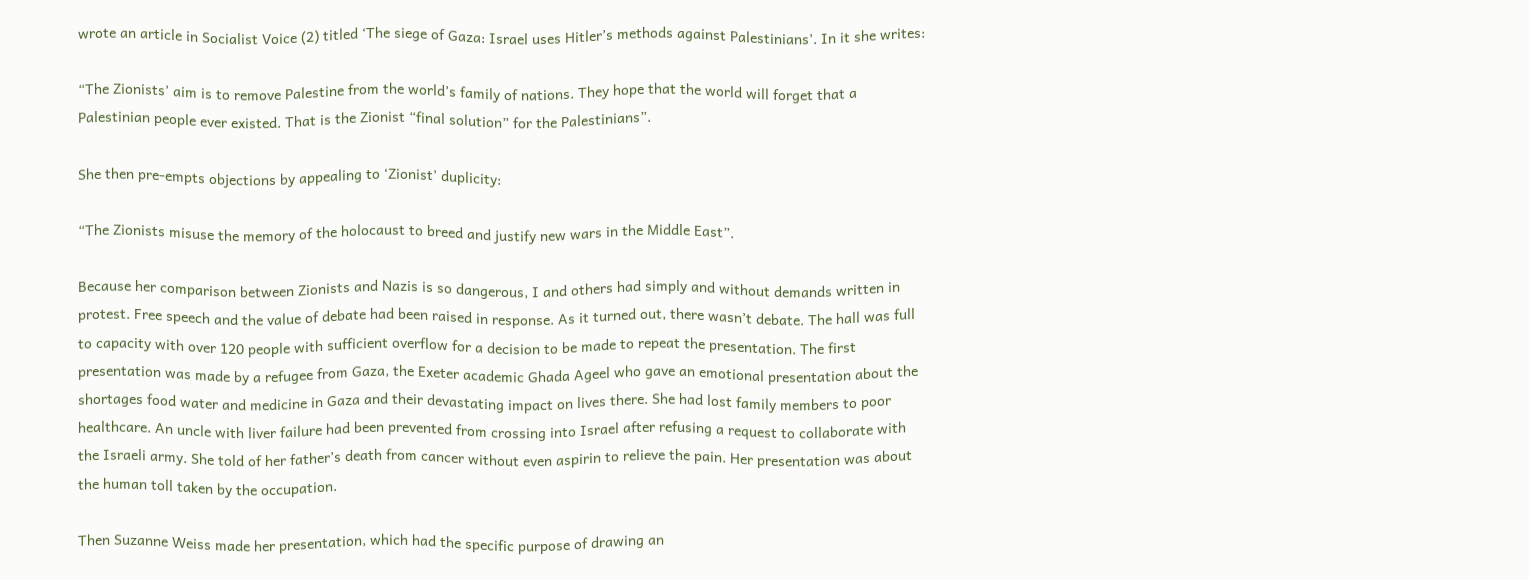wrote an article in Socialist Voice (2) titled ‘The siege of Gaza: Israel uses Hitler’s methods against Palestinians’. In it she writes:

“The Zionists’ aim is to remove Palestine from the world’s family of nations. They hope that the world will forget that a Palestinian people ever existed. That is the Zionist “final solution” for the Palestinians”.

She then pre-empts objections by appealing to ‘Zionist’ duplicity:

“The Zionists misuse the memory of the holocaust to breed and justify new wars in the Middle East”.

Because her comparison between Zionists and Nazis is so dangerous, I and others had simply and without demands written in protest. Free speech and the value of debate had been raised in response. As it turned out, there wasn’t debate. The hall was full to capacity with over 120 people with sufficient overflow for a decision to be made to repeat the presentation. The first presentation was made by a refugee from Gaza, the Exeter academic Ghada Ageel who gave an emotional presentation about the shortages food water and medicine in Gaza and their devastating impact on lives there. She had lost family members to poor healthcare. An uncle with liver failure had been prevented from crossing into Israel after refusing a request to collaborate with the Israeli army. She told of her father’s death from cancer without even aspirin to relieve the pain. Her presentation was about the human toll taken by the occupation.

Then Suzanne Weiss made her presentation, which had the specific purpose of drawing an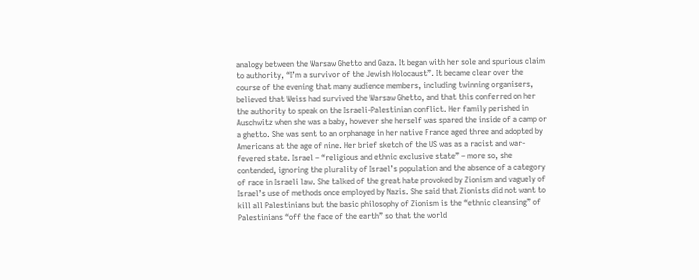analogy between the Warsaw Ghetto and Gaza. It began with her sole and spurious claim to authority, “I’m a survivor of the Jewish Holocaust”. It became clear over the course of the evening that many audience members, including twinning organisers, believed that Weiss had survived the Warsaw Ghetto, and that this conferred on her the authority to speak on the Israeli-Palestinian conflict. Her family perished in Auschwitz when she was a baby, however she herself was spared the inside of a camp or a ghetto. She was sent to an orphanage in her native France aged three and adopted by Americans at the age of nine. Her brief sketch of the US was as a racist and war-fevered state. Israel – “religious and ethnic exclusive state” – more so, she contended, ignoring the plurality of Israel’s population and the absence of a category of race in Israeli law. She talked of the great hate provoked by Zionism and vaguely of Israel’s use of methods once employed by Nazis. She said that Zionists did not want to kill all Palestinians but the basic philosophy of Zionism is the “ethnic cleansing” of Palestinians “off the face of the earth” so that the world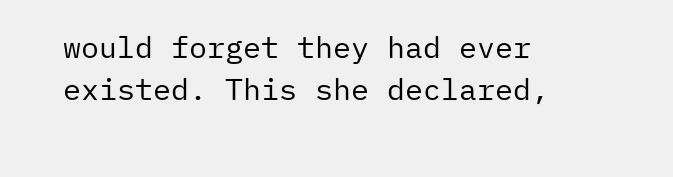would forget they had ever existed. This she declared,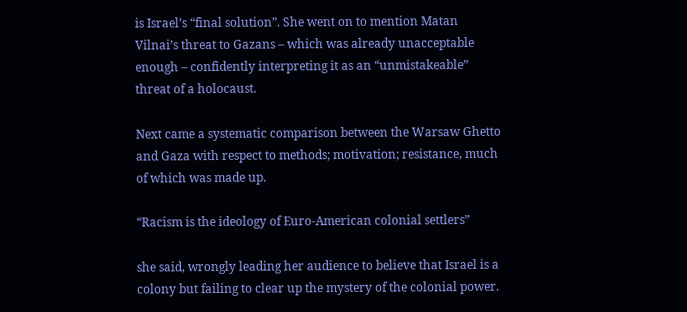is Israel’s “final solution”. She went on to mention Matan Vilnai’s threat to Gazans – which was already unacceptable enough – confidently interpreting it as an “unmistakeable” threat of a holocaust.

Next came a systematic comparison between the Warsaw Ghetto and Gaza with respect to methods; motivation; resistance, much of which was made up.

“Racism is the ideology of Euro-American colonial settlers”

she said, wrongly leading her audience to believe that Israel is a colony but failing to clear up the mystery of the colonial power.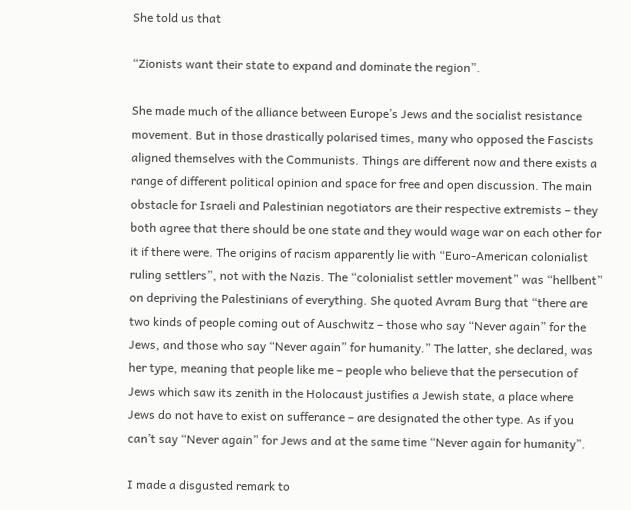She told us that

“Zionists want their state to expand and dominate the region”.

She made much of the alliance between Europe’s Jews and the socialist resistance movement. But in those drastically polarised times, many who opposed the Fascists aligned themselves with the Communists. Things are different now and there exists a range of different political opinion and space for free and open discussion. The main obstacle for Israeli and Palestinian negotiators are their respective extremists – they both agree that there should be one state and they would wage war on each other for it if there were. The origins of racism apparently lie with “Euro-American colonialist ruling settlers”, not with the Nazis. The “colonialist settler movement” was “hellbent” on depriving the Palestinians of everything. She quoted Avram Burg that “there are two kinds of people coming out of Auschwitz – those who say “Never again” for the Jews, and those who say “Never again” for humanity.” The latter, she declared, was her type, meaning that people like me – people who believe that the persecution of Jews which saw its zenith in the Holocaust justifies a Jewish state, a place where Jews do not have to exist on sufferance – are designated the other type. As if you can’t say “Never again” for Jews and at the same time “Never again for humanity”.

I made a disgusted remark to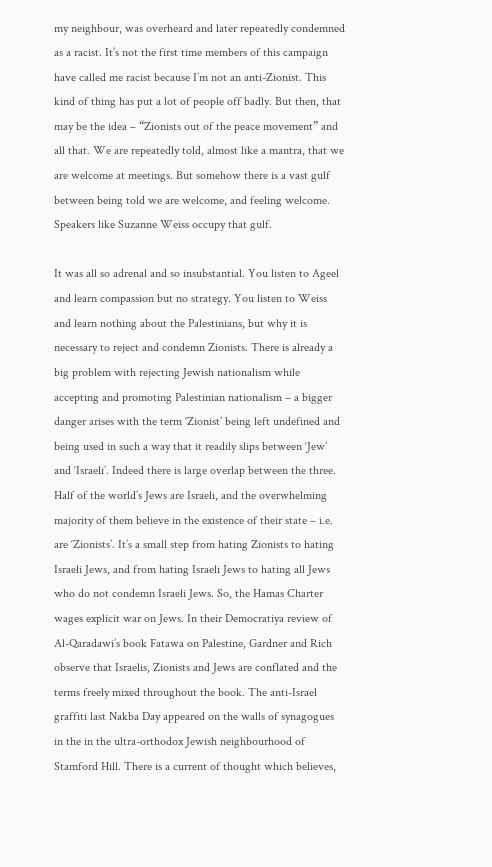my neighbour, was overheard and later repeatedly condemned as a racist. It’s not the first time members of this campaign have called me racist because I’m not an anti-Zionist. This kind of thing has put a lot of people off badly. But then, that may be the idea – “Zionists out of the peace movement” and all that. We are repeatedly told, almost like a mantra, that we are welcome at meetings. But somehow there is a vast gulf between being told we are welcome, and feeling welcome. Speakers like Suzanne Weiss occupy that gulf.

It was all so adrenal and so insubstantial. You listen to Ageel and learn compassion but no strategy. You listen to Weiss and learn nothing about the Palestinians, but why it is necessary to reject and condemn Zionists. There is already a big problem with rejecting Jewish nationalism while accepting and promoting Palestinian nationalism – a bigger danger arises with the term ‘Zionist’ being left undefined and being used in such a way that it readily slips between ‘Jew’ and ‘Israeli’. Indeed there is large overlap between the three. Half of the world’s Jews are Israeli, and the overwhelming majority of them believe in the existence of their state – i.e. are ‘Zionists’. It’s a small step from hating Zionists to hating Israeli Jews, and from hating Israeli Jews to hating all Jews who do not condemn Israeli Jews. So, the Hamas Charter wages explicit war on Jews. In their Democratiya review of Al-Qaradawi’s book Fatawa on Palestine, Gardner and Rich observe that Israelis, Zionists and Jews are conflated and the terms freely mixed throughout the book. The anti-Israel graffiti last Nakba Day appeared on the walls of synagogues in the in the ultra-orthodox Jewish neighbourhood of Stamford Hill. There is a current of thought which believes,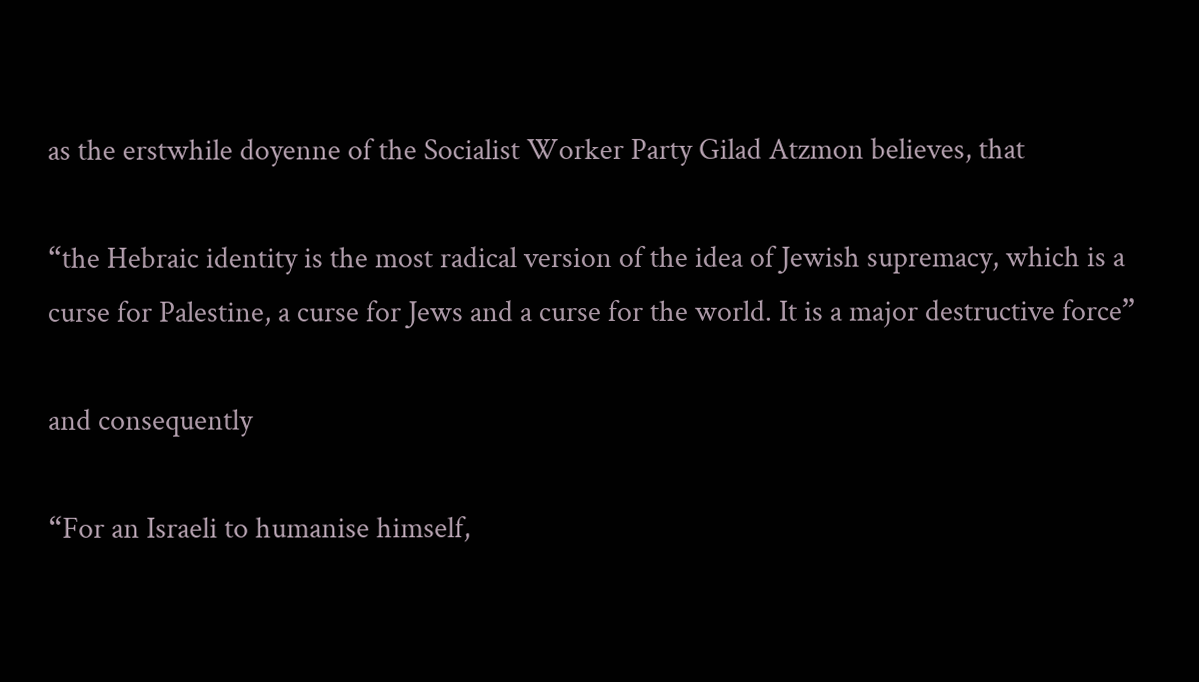as the erstwhile doyenne of the Socialist Worker Party Gilad Atzmon believes, that

“the Hebraic identity is the most radical version of the idea of Jewish supremacy, which is a curse for Palestine, a curse for Jews and a curse for the world. It is a major destructive force”

and consequently

“For an Israeli to humanise himself,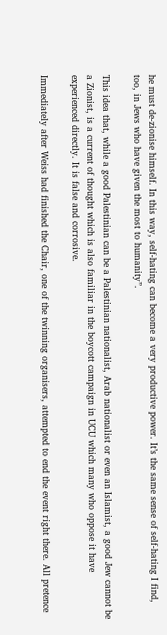he must de-zionise himself. In this way, self-hating can become a very productive power. It’s the same sense of self-hating I find, too, in Jews who have given the most to humanity”.

This idea that, while a good Palestinian can be a Palestinian nationalist, Arab nationalist or even an Islamist, a good Jew cannot be a Zionist, is a current of thought which is also familiar in the boycott campaign in UCU which many who oppose it have experienced directly. It is false and corrosive.

Immediately after Weiss had finished the Chair, one of the twinning organisers, attempted to end the event right there. All pretence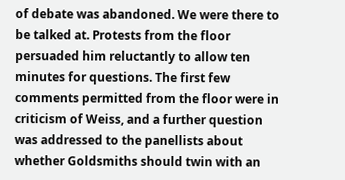of debate was abandoned. We were there to be talked at. Protests from the floor persuaded him reluctantly to allow ten minutes for questions. The first few comments permitted from the floor were in criticism of Weiss, and a further question was addressed to the panellists about whether Goldsmiths should twin with an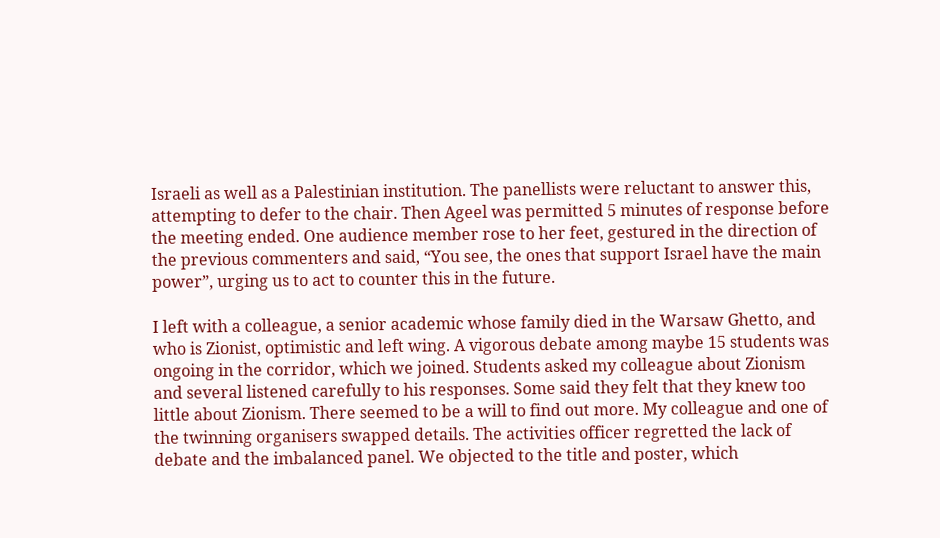Israeli as well as a Palestinian institution. The panellists were reluctant to answer this, attempting to defer to the chair. Then Ageel was permitted 5 minutes of response before the meeting ended. One audience member rose to her feet, gestured in the direction of the previous commenters and said, “You see, the ones that support Israel have the main power”, urging us to act to counter this in the future.

I left with a colleague, a senior academic whose family died in the Warsaw Ghetto, and who is Zionist, optimistic and left wing. A vigorous debate among maybe 15 students was ongoing in the corridor, which we joined. Students asked my colleague about Zionism and several listened carefully to his responses. Some said they felt that they knew too little about Zionism. There seemed to be a will to find out more. My colleague and one of the twinning organisers swapped details. The activities officer regretted the lack of debate and the imbalanced panel. We objected to the title and poster, which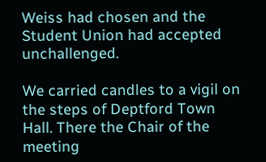Weiss had chosen and the Student Union had accepted unchallenged.

We carried candles to a vigil on the steps of Deptford Town Hall. There the Chair of the meeting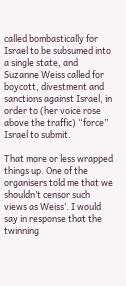called bombastically for Israel to be subsumed into a single state, and Suzanne Weiss called for boycott, divestment and sanctions against Israel, in order to (her voice rose above the traffic) “force” Israel to submit.

That more or less wrapped things up. One of the organisers told me that we shouldn’t censor such views as Weiss’. I would say in response that the twinning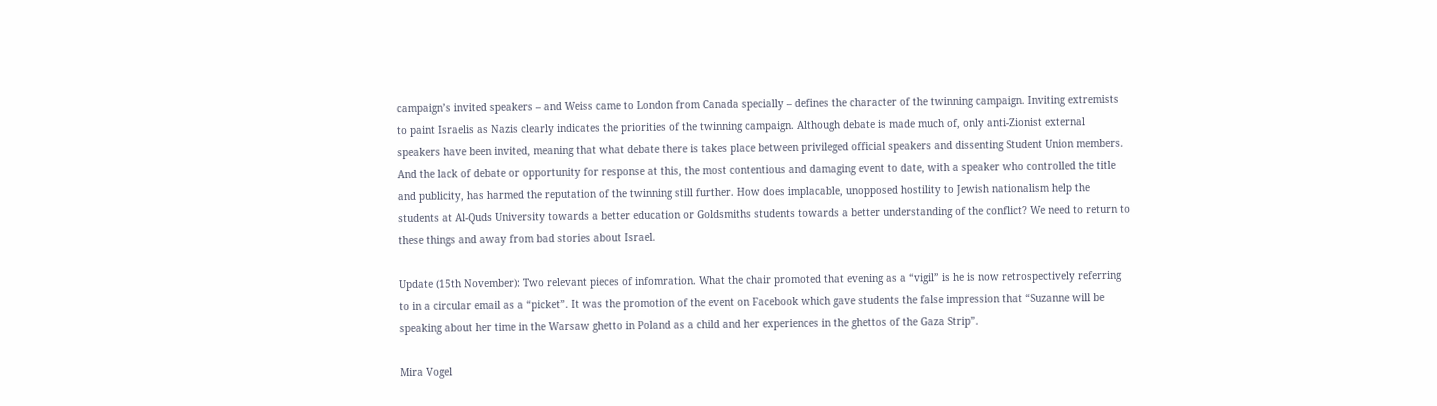campaign’s invited speakers – and Weiss came to London from Canada specially – defines the character of the twinning campaign. Inviting extremists to paint Israelis as Nazis clearly indicates the priorities of the twinning campaign. Although debate is made much of, only anti-Zionist external speakers have been invited, meaning that what debate there is takes place between privileged official speakers and dissenting Student Union members. And the lack of debate or opportunity for response at this, the most contentious and damaging event to date, with a speaker who controlled the title and publicity, has harmed the reputation of the twinning still further. How does implacable, unopposed hostility to Jewish nationalism help the students at Al-Quds University towards a better education or Goldsmiths students towards a better understanding of the conflict? We need to return to these things and away from bad stories about Israel.

Update (15th November): Two relevant pieces of infomration. What the chair promoted that evening as a “vigil” is he is now retrospectively referring to in a circular email as a “picket”. It was the promotion of the event on Facebook which gave students the false impression that “Suzanne will be speaking about her time in the Warsaw ghetto in Poland as a child and her experiences in the ghettos of the Gaza Strip”.

Mira Vogel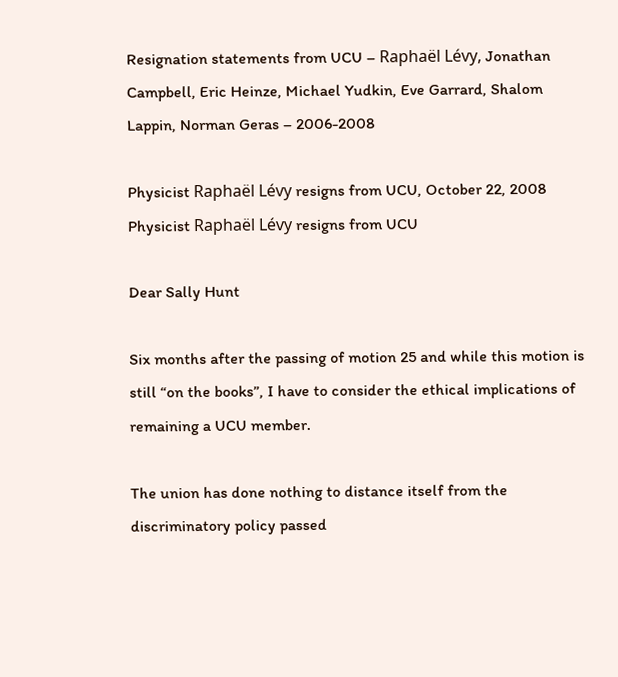Resignation statements from UCU – Raphaël Lévy, Jonathan Campbell, Eric Heinze, Michael Yudkin, Eve Garrard, Shalom Lappin, Norman Geras – 2006-2008

Physicist Raphaël Lévy resigns from UCU, October 22, 2008 Physicist Raphaël Lévy resigns from UCU

Dear Sally Hunt

Six months after the passing of motion 25 and while this motion is still “on the books”, I have to consider the ethical implications of remaining a UCU member.

The union has done nothing to distance itself from the discriminatory policy passed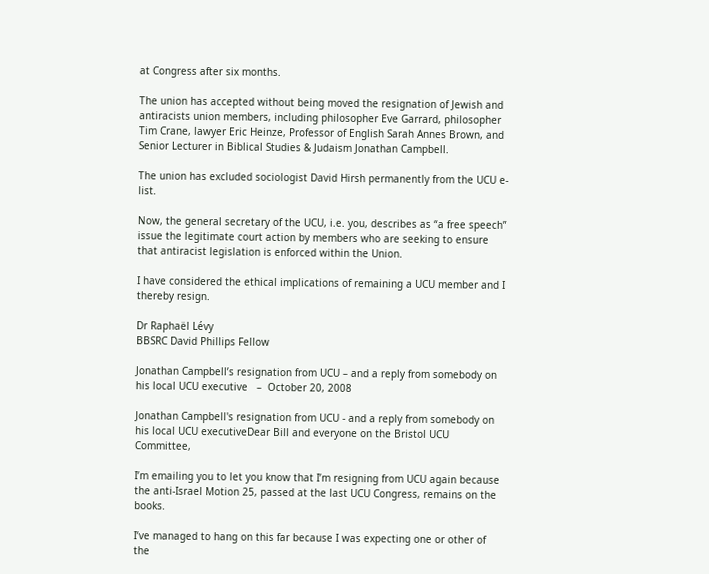at Congress after six months.

The union has accepted without being moved the resignation of Jewish and antiracists union members, including philosopher Eve Garrard, philosopher Tim Crane, lawyer Eric Heinze, Professor of English Sarah Annes Brown, and Senior Lecturer in Biblical Studies & Judaism Jonathan Campbell.

The union has excluded sociologist David Hirsh permanently from the UCU e-list.

Now, the general secretary of the UCU, i.e. you, describes as “a free speech” issue the legitimate court action by members who are seeking to ensure that antiracist legislation is enforced within the Union.

I have considered the ethical implications of remaining a UCU member and I thereby resign.

Dr Raphaël Lévy
BBSRC David Phillips Fellow

Jonathan Campbell’s resignation from UCU – and a reply from somebody on his local UCU executive   –  October 20, 2008

Jonathan Campbell's resignation from UCU - and a reply from somebody on his local UCU executiveDear Bill and everyone on the Bristol UCU Committee,

I’m emailing you to let you know that I’m resigning from UCU again because the anti-Israel Motion 25, passed at the last UCU Congress, remains on the books.

I’ve managed to hang on this far because I was expecting one or other of the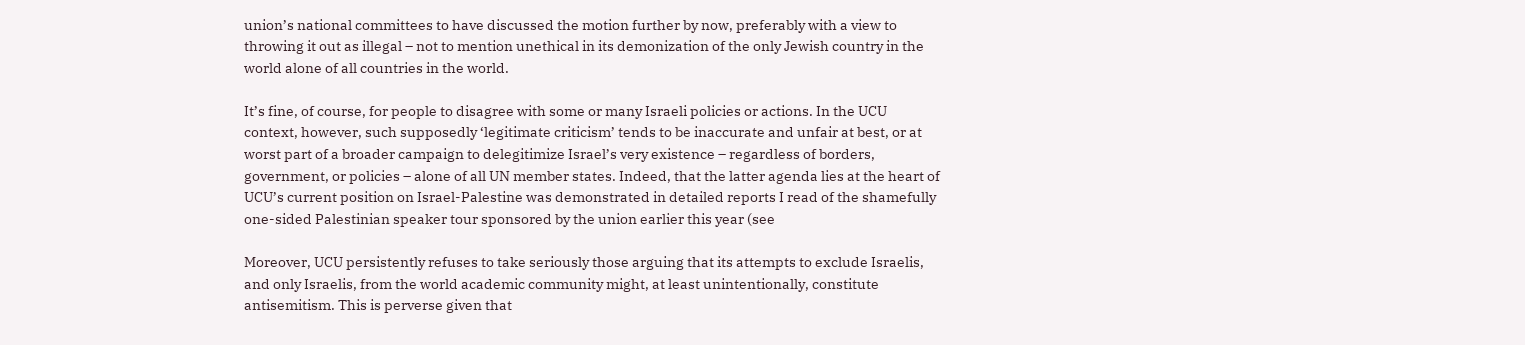union’s national committees to have discussed the motion further by now, preferably with a view to throwing it out as illegal – not to mention unethical in its demonization of the only Jewish country in the world alone of all countries in the world.

It’s fine, of course, for people to disagree with some or many Israeli policies or actions. In the UCU context, however, such supposedly ‘legitimate criticism’ tends to be inaccurate and unfair at best, or at worst part of a broader campaign to delegitimize Israel’s very existence – regardless of borders, government, or policies – alone of all UN member states. Indeed, that the latter agenda lies at the heart of UCU’s current position on Israel-Palestine was demonstrated in detailed reports I read of the shamefully one-sided Palestinian speaker tour sponsored by the union earlier this year (see

Moreover, UCU persistently refuses to take seriously those arguing that its attempts to exclude Israelis, and only Israelis, from the world academic community might, at least unintentionally, constitute antisemitism. This is perverse given that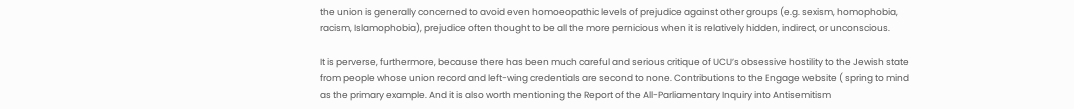the union is generally concerned to avoid even homoeopathic levels of prejudice against other groups (e.g. sexism, homophobia, racism, Islamophobia), prejudice often thought to be all the more pernicious when it is relatively hidden, indirect, or unconscious.

It is perverse, furthermore, because there has been much careful and serious critique of UCU’s obsessive hostility to the Jewish state from people whose union record and left-wing credentials are second to none. Contributions to the Engage website ( spring to mind as the primary example. And it is also worth mentioning the Report of the All-Parliamentary Inquiry into Antisemitism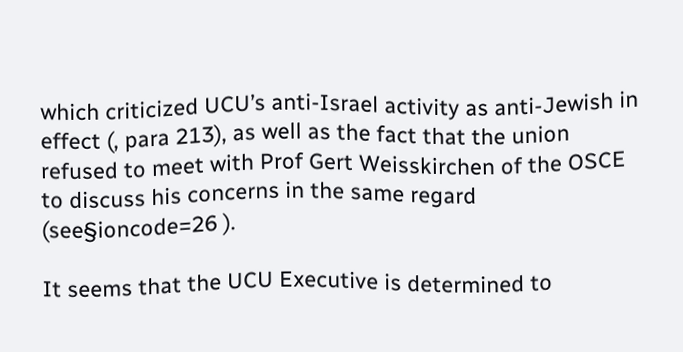which criticized UCU’s anti-Israel activity as anti-Jewish in effect (, para 213), as well as the fact that the union refused to meet with Prof Gert Weisskirchen of the OSCE to discuss his concerns in the same regard (see§ioncode=26 ).

It seems that the UCU Executive is determined to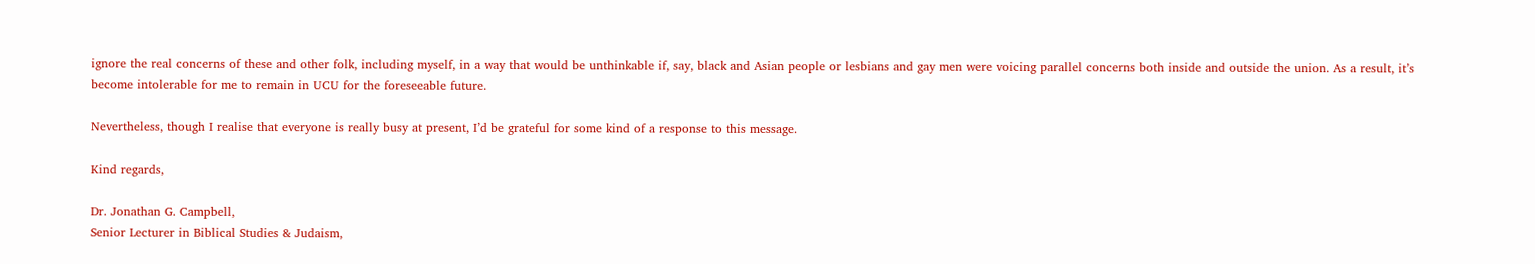ignore the real concerns of these and other folk, including myself, in a way that would be unthinkable if, say, black and Asian people or lesbians and gay men were voicing parallel concerns both inside and outside the union. As a result, it’s become intolerable for me to remain in UCU for the foreseeable future.

Nevertheless, though I realise that everyone is really busy at present, I’d be grateful for some kind of a response to this message.

Kind regards,

Dr. Jonathan G. Campbell,
Senior Lecturer in Biblical Studies & Judaism,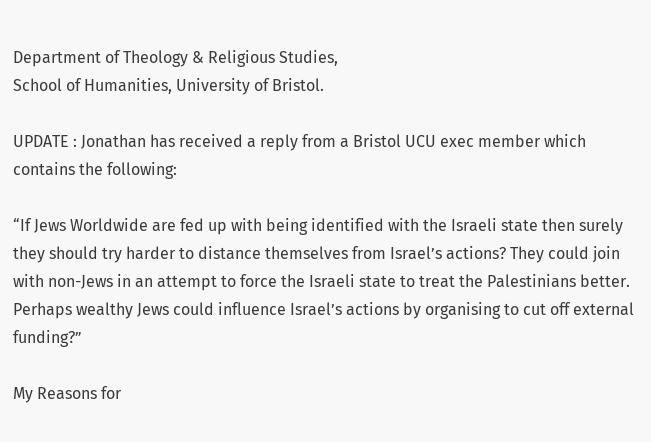Department of Theology & Religious Studies,
School of Humanities, University of Bristol.

UPDATE : Jonathan has received a reply from a Bristol UCU exec member which contains the following:

“If Jews Worldwide are fed up with being identified with the Israeli state then surely they should try harder to distance themselves from Israel’s actions? They could join with non-Jews in an attempt to force the Israeli state to treat the Palestinians better. Perhaps wealthy Jews could influence Israel’s actions by organising to cut off external funding?”

My Reasons for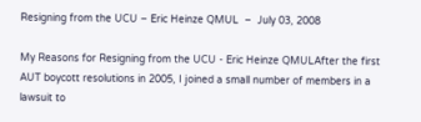Resigning from the UCU – Eric Heinze QMUL  –  July 03, 2008

My Reasons for Resigning from the UCU - Eric Heinze QMULAfter the first AUT boycott resolutions in 2005, I joined a small number of members in a lawsuit to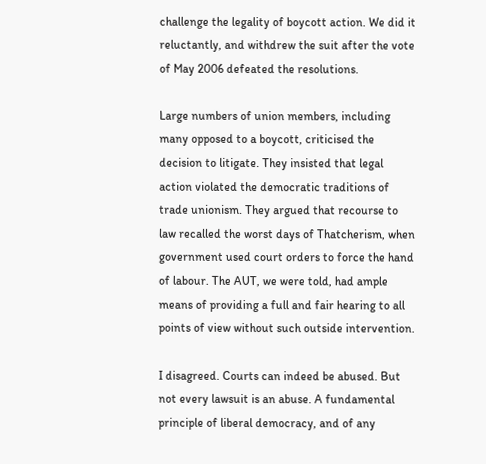challenge the legality of boycott action. We did it reluctantly, and withdrew the suit after the vote of May 2006 defeated the resolutions.

Large numbers of union members, including many opposed to a boycott, criticised the decision to litigate. They insisted that legal action violated the democratic traditions of trade unionism. They argued that recourse to law recalled the worst days of Thatcherism, when government used court orders to force the hand of labour. The AUT, we were told, had ample means of providing a full and fair hearing to all points of view without such outside intervention.

I disagreed. Courts can indeed be abused. But not every lawsuit is an abuse. A fundamental principle of liberal democracy, and of any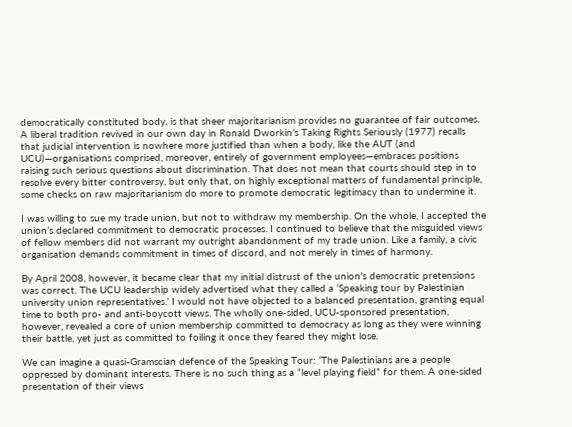democratically constituted body, is that sheer majoritarianism provides no guarantee of fair outcomes. A liberal tradition revived in our own day in Ronald Dworkin’s Taking Rights Seriously (1977) recalls that judicial intervention is nowhere more justified than when a body, like the AUT (and UCU)—organisations comprised, moreover, entirely of government employees—embraces positions raising such serious questions about discrimination. That does not mean that courts should step in to resolve every bitter controversy, but only that, on highly exceptional matters of fundamental principle, some checks on raw majoritarianism do more to promote democratic legitimacy than to undermine it.

I was willing to sue my trade union, but not to withdraw my membership. On the whole, I accepted the union’s declared commitment to democratic processes. I continued to believe that the misguided views of fellow members did not warrant my outright abandonment of my trade union. Like a family, a civic organisation demands commitment in times of discord, and not merely in times of harmony.

By April 2008, however, it became clear that my initial distrust of the union’s democratic pretensions was correct. The UCU leadership widely advertised what they called a ‘Speaking tour by Palestinian university union representatives.’ I would not have objected to a balanced presentation, granting equal time to both pro- and anti-boycott views. The wholly one-sided, UCU-sponsored presentation, however, revealed a core of union membership committed to democracy as long as they were winning their battle, yet just as committed to foiling it once they feared they might lose.

We can imagine a quasi-Gramscian defence of the Speaking Tour: ‘The Palestinians are a people oppressed by dominant interests. There is no such thing as a “level playing field” for them. A one-sided presentation of their views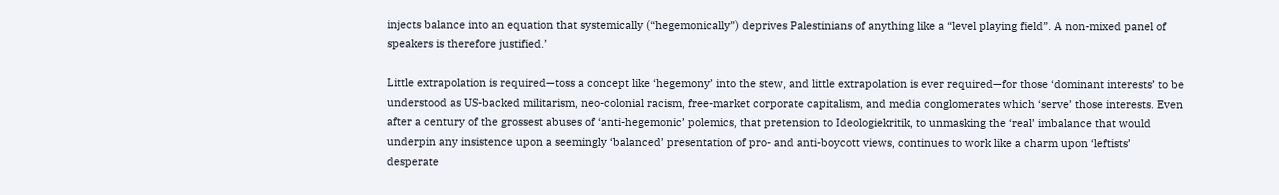injects balance into an equation that systemically (“hegemonically”) deprives Palestinians of anything like a “level playing field”. A non-mixed panel of speakers is therefore justified.’

Little extrapolation is required—toss a concept like ‘hegemony’ into the stew, and little extrapolation is ever required—for those ‘dominant interests’ to be understood as US-backed militarism, neo-colonial racism, free-market corporate capitalism, and media conglomerates which ‘serve’ those interests. Even after a century of the grossest abuses of ‘anti-hegemonic’ polemics, that pretension to Ideologiekritik, to unmasking the ‘real’ imbalance that would underpin any insistence upon a seemingly ‘balanced’ presentation of pro- and anti-boycott views, continues to work like a charm upon ‘leftists’ desperate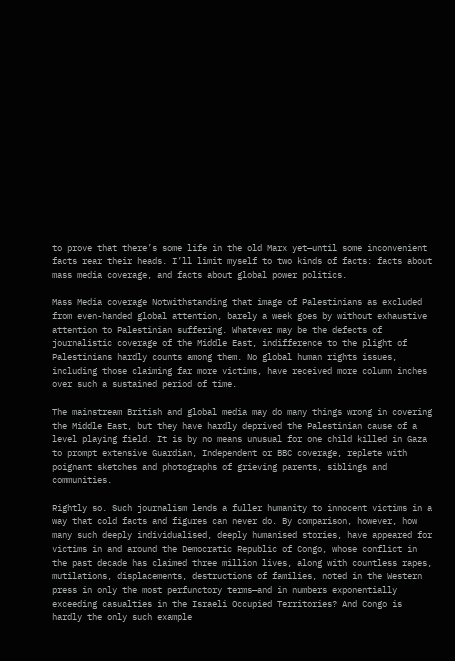to prove that there’s some life in the old Marx yet—until some inconvenient facts rear their heads. I’ll limit myself to two kinds of facts: facts about mass media coverage, and facts about global power politics.

Mass Media coverage Notwithstanding that image of Palestinians as excluded from even-handed global attention, barely a week goes by without exhaustive attention to Palestinian suffering. Whatever may be the defects of journalistic coverage of the Middle East, indifference to the plight of Palestinians hardly counts among them. No global human rights issues, including those claiming far more victims, have received more column inches over such a sustained period of time.

The mainstream British and global media may do many things wrong in covering the Middle East, but they have hardly deprived the Palestinian cause of a level playing field. It is by no means unusual for one child killed in Gaza to prompt extensive Guardian, Independent or BBC coverage, replete with poignant sketches and photographs of grieving parents, siblings and communities.

Rightly so. Such journalism lends a fuller humanity to innocent victims in a way that cold facts and figures can never do. By comparison, however, how many such deeply individualised, deeply humanised stories, have appeared for victims in and around the Democratic Republic of Congo, whose conflict in the past decade has claimed three million lives, along with countless rapes, mutilations, displacements, destructions of families, noted in the Western press in only the most perfunctory terms—and in numbers exponentially exceeding casualties in the Israeli Occupied Territories? And Congo is hardly the only such example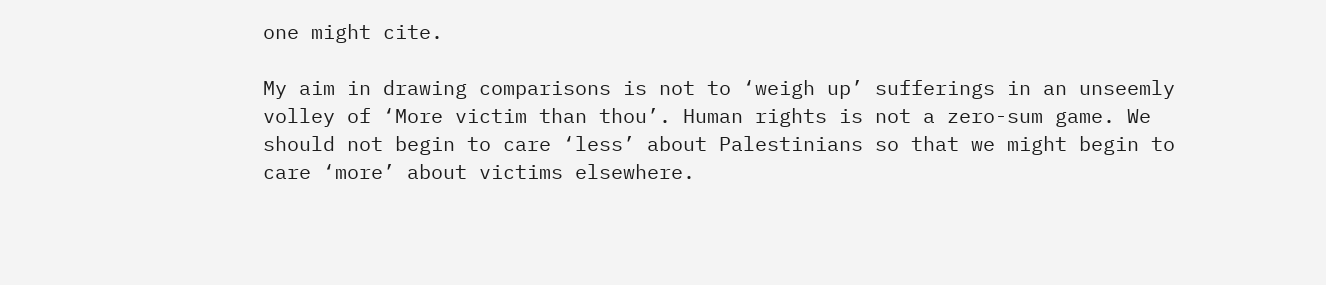one might cite.

My aim in drawing comparisons is not to ‘weigh up’ sufferings in an unseemly volley of ‘More victim than thou’. Human rights is not a zero-sum game. We should not begin to care ‘less’ about Palestinians so that we might begin to care ‘more’ about victims elsewhere.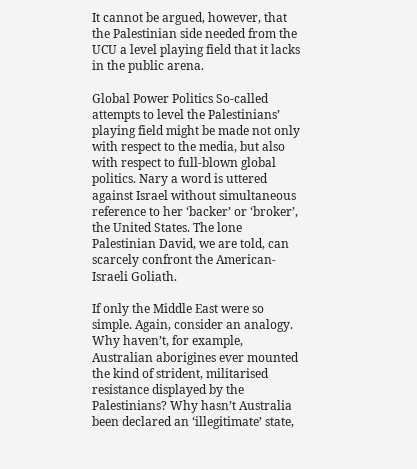It cannot be argued, however, that the Palestinian side needed from the UCU a level playing field that it lacks in the public arena.

Global Power Politics So-called attempts to level the Palestinians’ playing field might be made not only with respect to the media, but also with respect to full-blown global politics. Nary a word is uttered against Israel without simultaneous reference to her ‘backer’ or ‘broker’, the United States. The lone Palestinian David, we are told, can scarcely confront the American-Israeli Goliath.

If only the Middle East were so simple. Again, consider an analogy. Why haven’t, for example, Australian aborigines ever mounted the kind of strident, militarised resistance displayed by the Palestinians? Why hasn’t Australia been declared an ‘illegitimate’ state,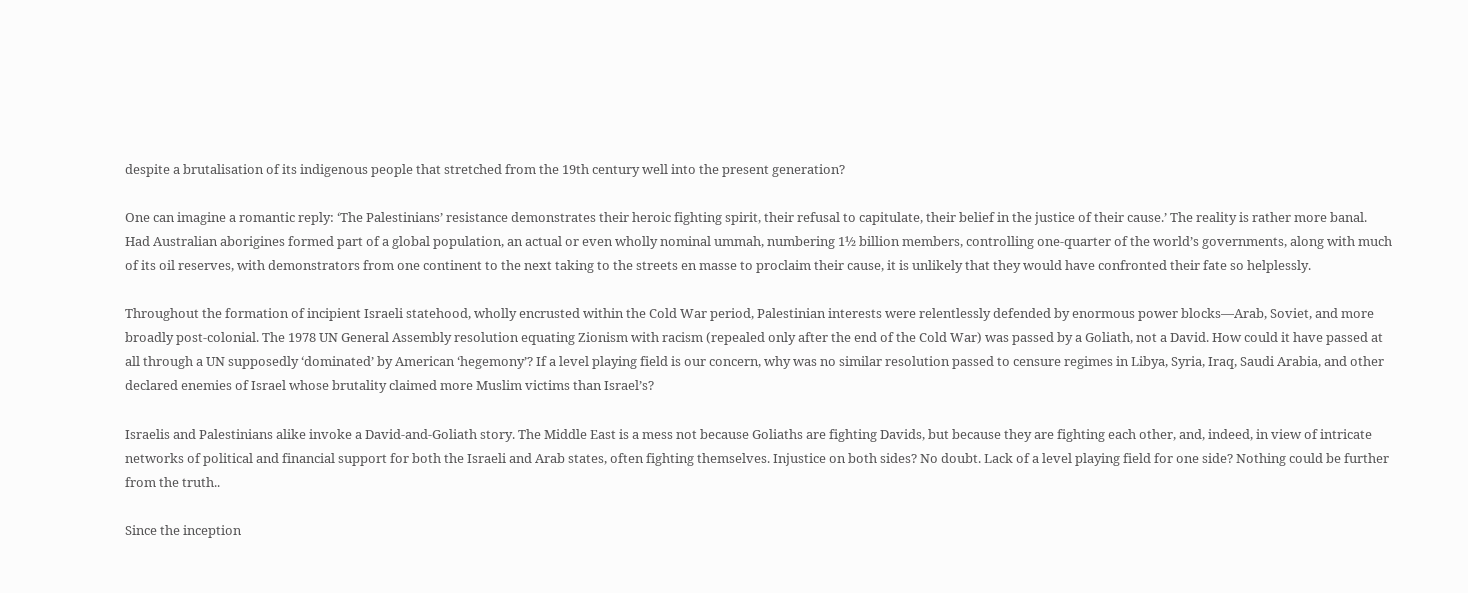despite a brutalisation of its indigenous people that stretched from the 19th century well into the present generation?

One can imagine a romantic reply: ‘The Palestinians’ resistance demonstrates their heroic fighting spirit, their refusal to capitulate, their belief in the justice of their cause.’ The reality is rather more banal. Had Australian aborigines formed part of a global population, an actual or even wholly nominal ummah, numbering 1½ billion members, controlling one-quarter of the world’s governments, along with much of its oil reserves, with demonstrators from one continent to the next taking to the streets en masse to proclaim their cause, it is unlikely that they would have confronted their fate so helplessly.

Throughout the formation of incipient Israeli statehood, wholly encrusted within the Cold War period, Palestinian interests were relentlessly defended by enormous power blocks—Arab, Soviet, and more broadly post-colonial. The 1978 UN General Assembly resolution equating Zionism with racism (repealed only after the end of the Cold War) was passed by a Goliath, not a David. How could it have passed at all through a UN supposedly ‘dominated’ by American ‘hegemony’? If a level playing field is our concern, why was no similar resolution passed to censure regimes in Libya, Syria, Iraq, Saudi Arabia, and other declared enemies of Israel whose brutality claimed more Muslim victims than Israel’s?

Israelis and Palestinians alike invoke a David-and-Goliath story. The Middle East is a mess not because Goliaths are fighting Davids, but because they are fighting each other, and, indeed, in view of intricate networks of political and financial support for both the Israeli and Arab states, often fighting themselves. Injustice on both sides? No doubt. Lack of a level playing field for one side? Nothing could be further from the truth..

Since the inception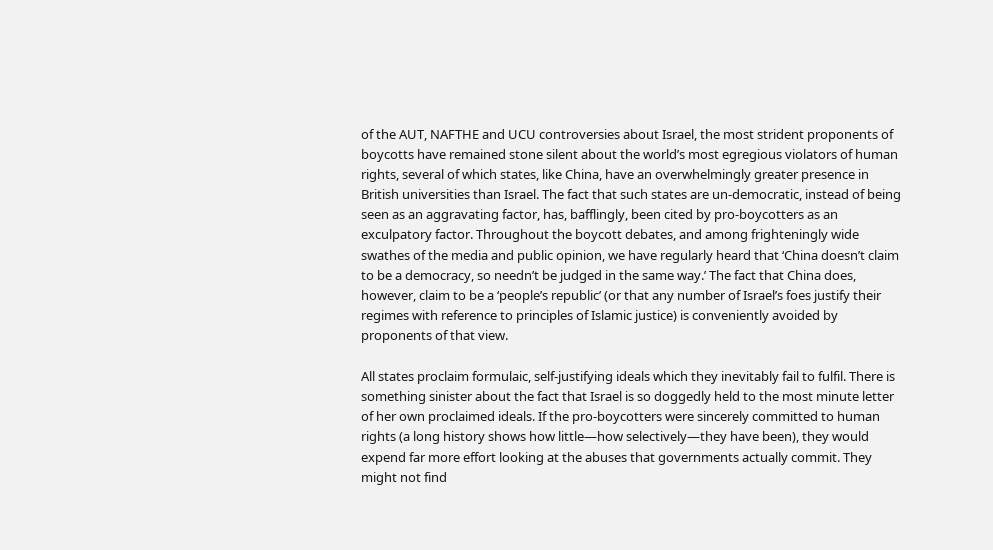of the AUT, NAFTHE and UCU controversies about Israel, the most strident proponents of boycotts have remained stone silent about the world’s most egregious violators of human rights, several of which states, like China, have an overwhelmingly greater presence in British universities than Israel. The fact that such states are un-democratic, instead of being seen as an aggravating factor, has, bafflingly, been cited by pro-boycotters as an exculpatory factor. Throughout the boycott debates, and among frighteningly wide swathes of the media and public opinion, we have regularly heard that ‘China doesn’t claim to be a democracy, so needn’t be judged in the same way.’ The fact that China does, however, claim to be a ‘people’s republic’ (or that any number of Israel’s foes justify their regimes with reference to principles of Islamic justice) is conveniently avoided by proponents of that view.

All states proclaim formulaic, self-justifying ideals which they inevitably fail to fulfil. There is something sinister about the fact that Israel is so doggedly held to the most minute letter of her own proclaimed ideals. If the pro-boycotters were sincerely committed to human rights (a long history shows how little—how selectively—they have been), they would expend far more effort looking at the abuses that governments actually commit. They might not find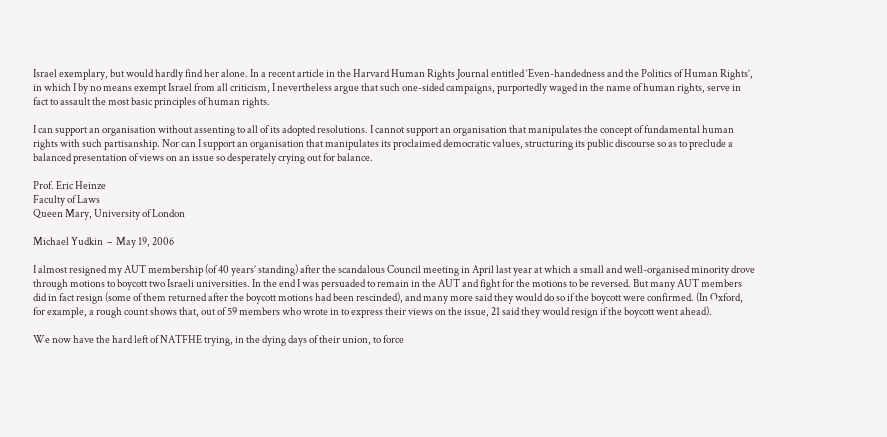Israel exemplary, but would hardly find her alone. In a recent article in the Harvard Human Rights Journal entitled ‘Even-handedness and the Politics of Human Rights’, in which I by no means exempt Israel from all criticism, I nevertheless argue that such one-sided campaigns, purportedly waged in the name of human rights, serve in fact to assault the most basic principles of human rights.

I can support an organisation without assenting to all of its adopted resolutions. I cannot support an organisation that manipulates the concept of fundamental human rights with such partisanship. Nor can I support an organisation that manipulates its proclaimed democratic values, structuring its public discourse so as to preclude a balanced presentation of views on an issue so desperately crying out for balance.

Prof. Eric Heinze
Faculty of Laws
Queen Mary, University of London

Michael Yudkin  –  May 19, 2006

I almost resigned my AUT membership (of 40 years’ standing) after the scandalous Council meeting in April last year at which a small and well-organised minority drove through motions to boycott two Israeli universities. In the end I was persuaded to remain in the AUT and fight for the motions to be reversed. But many AUT members did in fact resign (some of them returned after the boycott motions had been rescinded), and many more said they would do so if the boycott were confirmed. (In Oxford, for example, a rough count shows that, out of 59 members who wrote in to express their views on the issue, 21 said they would resign if the boycott went ahead).

We now have the hard left of NATFHE trying, in the dying days of their union, to force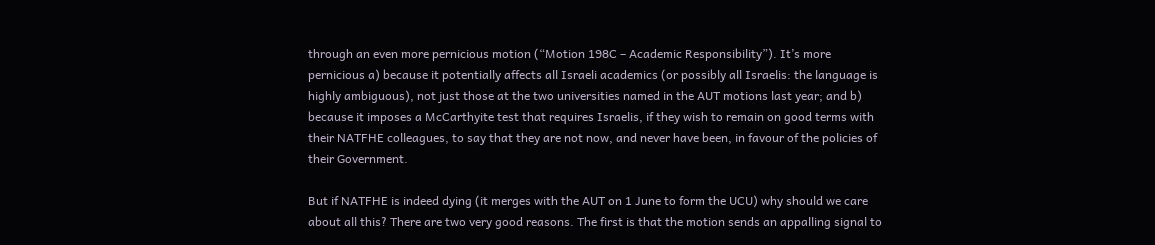through an even more pernicious motion (“Motion 198C – Academic Responsibility”). It’s more pernicious a) because it potentially affects all Israeli academics (or possibly all Israelis: the language is highly ambiguous), not just those at the two universities named in the AUT motions last year; and b) because it imposes a McCarthyite test that requires Israelis, if they wish to remain on good terms with their NATFHE colleagues, to say that they are not now, and never have been, in favour of the policies of their Government.

But if NATFHE is indeed dying (it merges with the AUT on 1 June to form the UCU) why should we care about all this? There are two very good reasons. The first is that the motion sends an appalling signal to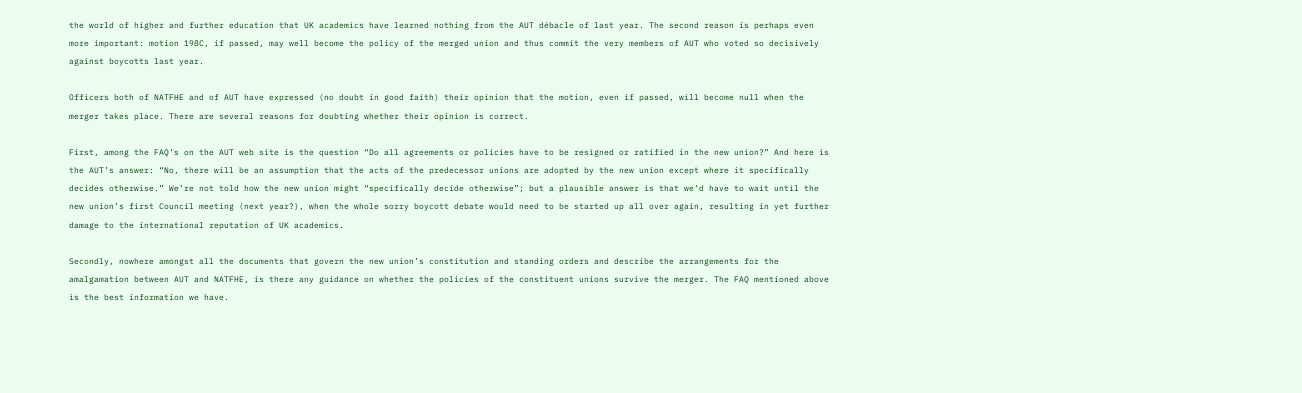the world of higher and further education that UK academics have learned nothing from the AUT débacle of last year. The second reason is perhaps even more important: motion 198C, if passed, may well become the policy of the merged union and thus commit the very members of AUT who voted so decisively against boycotts last year.

Officers both of NATFHE and of AUT have expressed (no doubt in good faith) their opinion that the motion, even if passed, will become null when the merger takes place. There are several reasons for doubting whether their opinion is correct.

First, among the FAQ’s on the AUT web site is the question “Do all agreements or policies have to be resigned or ratified in the new union?” And here is the AUT’s answer: “No, there will be an assumption that the acts of the predecessor unions are adopted by the new union except where it specifically decides otherwise.” We’re not told how the new union might “specifically decide otherwise”; but a plausible answer is that we’d have to wait until the new union’s first Council meeting (next year?), when the whole sorry boycott debate would need to be started up all over again, resulting in yet further damage to the international reputation of UK academics.

Secondly, nowhere amongst all the documents that govern the new union’s constitution and standing orders and describe the arrangements for the amalgamation between AUT and NATFHE, is there any guidance on whether the policies of the constituent unions survive the merger. The FAQ mentioned above is the best information we have.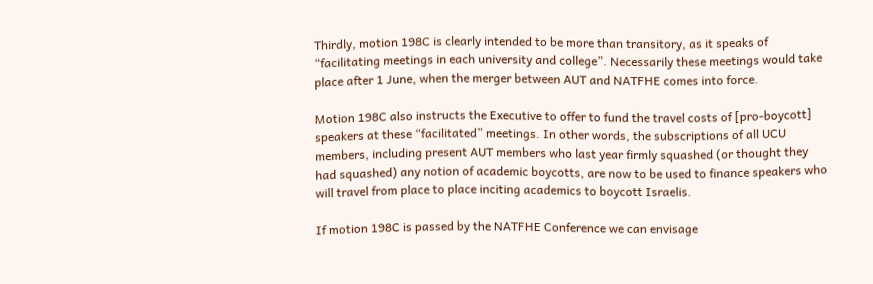Thirdly, motion 198C is clearly intended to be more than transitory, as it speaks of “facilitating meetings in each university and college”. Necessarily these meetings would take place after 1 June, when the merger between AUT and NATFHE comes into force.

Motion 198C also instructs the Executive to offer to fund the travel costs of [pro-boycott] speakers at these “facilitated” meetings. In other words, the subscriptions of all UCU members, including present AUT members who last year firmly squashed (or thought they had squashed) any notion of academic boycotts, are now to be used to finance speakers who will travel from place to place inciting academics to boycott Israelis.

If motion 198C is passed by the NATFHE Conference we can envisage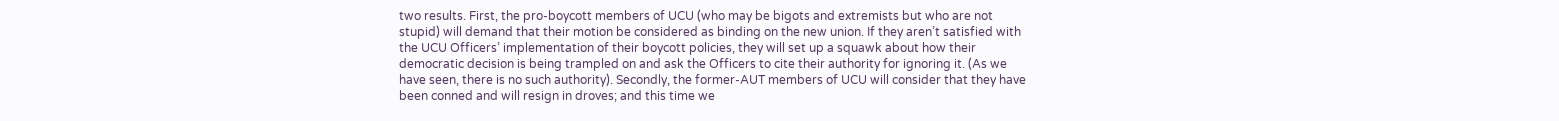two results. First, the pro-boycott members of UCU (who may be bigots and extremists but who are not stupid) will demand that their motion be considered as binding on the new union. If they aren’t satisfied with the UCU Officers’ implementation of their boycott policies, they will set up a squawk about how their democratic decision is being trampled on and ask the Officers to cite their authority for ignoring it. (As we have seen, there is no such authority). Secondly, the former-AUT members of UCU will consider that they have been conned and will resign in droves; and this time we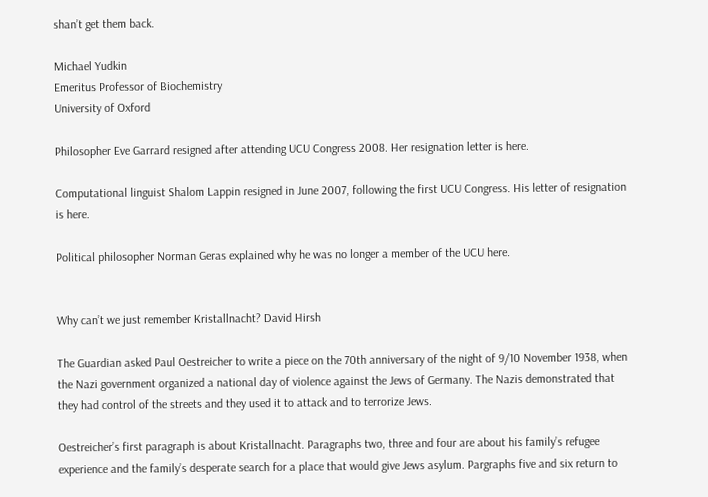shan’t get them back.

Michael Yudkin
Emeritus Professor of Biochemistry
University of Oxford

Philosopher Eve Garrard resigned after attending UCU Congress 2008. Her resignation letter is here.

Computational linguist Shalom Lappin resigned in June 2007, following the first UCU Congress. His letter of resignation is here.

Political philosopher Norman Geras explained why he was no longer a member of the UCU here.


Why can’t we just remember Kristallnacht? David Hirsh

The Guardian asked Paul Oestreicher to write a piece on the 70th anniversary of the night of 9/10 November 1938, when the Nazi government organized a national day of violence against the Jews of Germany. The Nazis demonstrated that they had control of the streets and they used it to attack and to terrorize Jews.

Oestreicher’s first paragraph is about Kristallnacht. Paragraphs two, three and four are about his family’s refugee experience and the family’s desperate search for a place that would give Jews asylum. Pargraphs five and six return to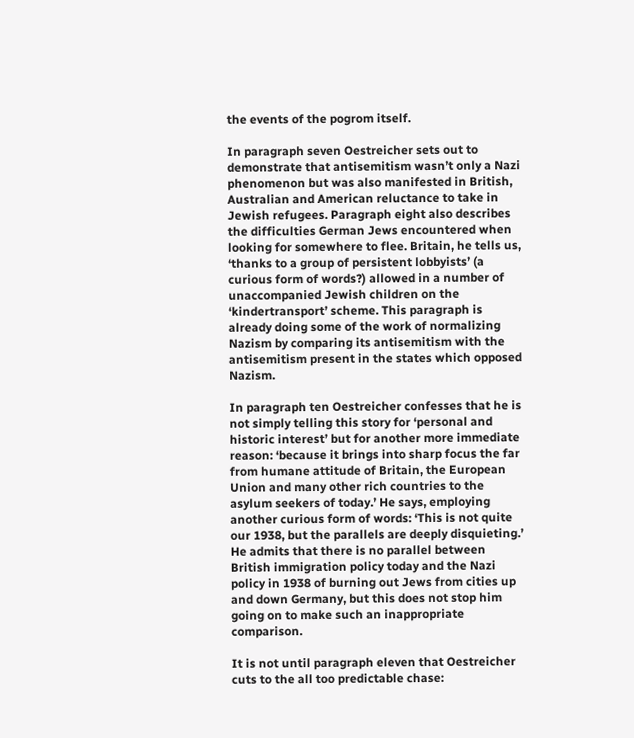the events of the pogrom itself.

In paragraph seven Oestreicher sets out to demonstrate that antisemitism wasn’t only a Nazi phenomenon but was also manifested in British, Australian and American reluctance to take in Jewish refugees. Paragraph eight also describes the difficulties German Jews encountered when looking for somewhere to flee. Britain, he tells us, ‘thanks to a group of persistent lobbyists’ (a curious form of words?) allowed in a number of unaccompanied Jewish children on the ‘kindertransport’ scheme. This paragraph is already doing some of the work of normalizing Nazism by comparing its antisemitism with the antisemitism present in the states which opposed Nazism.

In paragraph ten Oestreicher confesses that he is not simply telling this story for ‘personal and historic interest’ but for another more immediate reason: ‘because it brings into sharp focus the far from humane attitude of Britain, the European Union and many other rich countries to the asylum seekers of today.’ He says, employing another curious form of words: ‘This is not quite our 1938, but the parallels are deeply disquieting.’ He admits that there is no parallel between British immigration policy today and the Nazi policy in 1938 of burning out Jews from cities up and down Germany, but this does not stop him going on to make such an inappropriate comparison.

It is not until paragraph eleven that Oestreicher cuts to the all too predictable chase: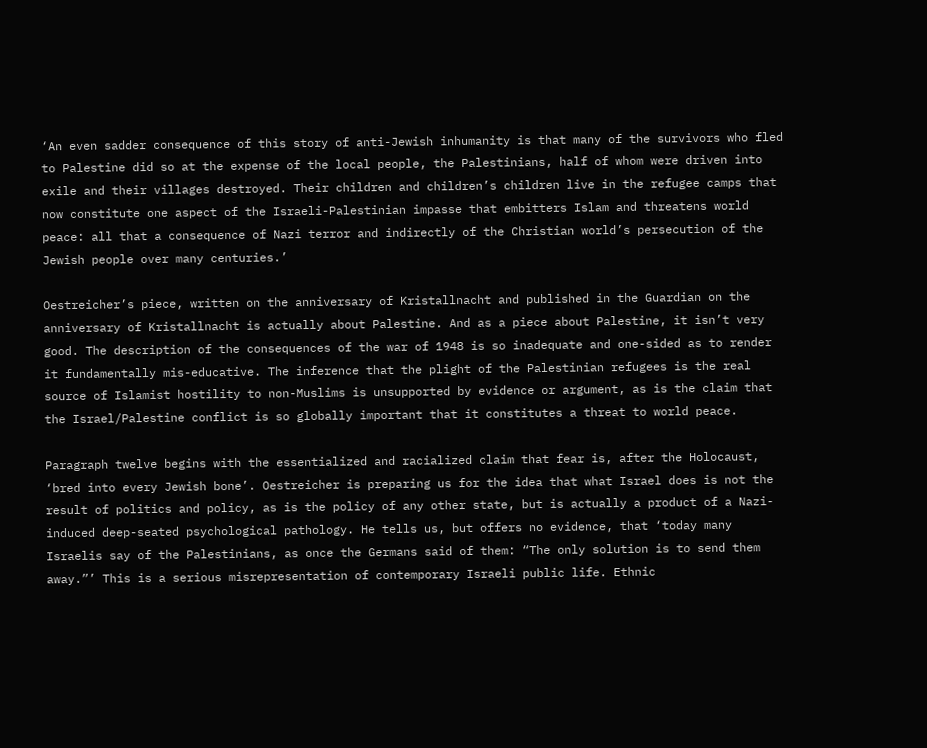‘An even sadder consequence of this story of anti-Jewish inhumanity is that many of the survivors who fled to Palestine did so at the expense of the local people, the Palestinians, half of whom were driven into exile and their villages destroyed. Their children and children’s children live in the refugee camps that now constitute one aspect of the Israeli-Palestinian impasse that embitters Islam and threatens world peace: all that a consequence of Nazi terror and indirectly of the Christian world’s persecution of the Jewish people over many centuries.’

Oestreicher’s piece, written on the anniversary of Kristallnacht and published in the Guardian on the anniversary of Kristallnacht is actually about Palestine. And as a piece about Palestine, it isn’t very good. The description of the consequences of the war of 1948 is so inadequate and one-sided as to render it fundamentally mis-educative. The inference that the plight of the Palestinian refugees is the real source of Islamist hostility to non-Muslims is unsupported by evidence or argument, as is the claim that the Israel/Palestine conflict is so globally important that it constitutes a threat to world peace.

Paragraph twelve begins with the essentialized and racialized claim that fear is, after the Holocaust, ‘bred into every Jewish bone’. Oestreicher is preparing us for the idea that what Israel does is not the result of politics and policy, as is the policy of any other state, but is actually a product of a Nazi-induced deep-seated psychological pathology. He tells us, but offers no evidence, that ‘today many Israelis say of the Palestinians, as once the Germans said of them: “The only solution is to send them away.”’ This is a serious misrepresentation of contemporary Israeli public life. Ethnic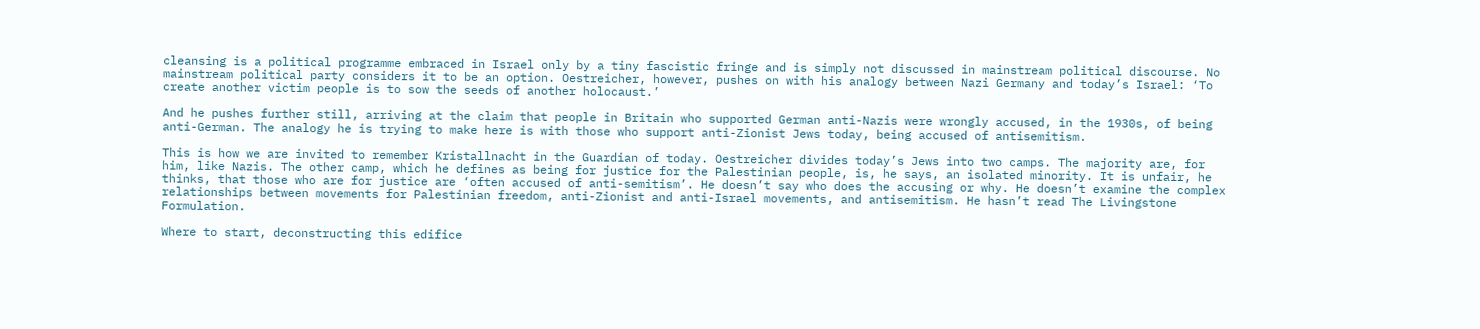cleansing is a political programme embraced in Israel only by a tiny fascistic fringe and is simply not discussed in mainstream political discourse. No mainstream political party considers it to be an option. Oestreicher, however, pushes on with his analogy between Nazi Germany and today’s Israel: ‘To create another victim people is to sow the seeds of another holocaust.’

And he pushes further still, arriving at the claim that people in Britain who supported German anti-Nazis were wrongly accused, in the 1930s, of being anti-German. The analogy he is trying to make here is with those who support anti-Zionist Jews today, being accused of antisemitism.

This is how we are invited to remember Kristallnacht in the Guardian of today. Oestreicher divides today’s Jews into two camps. The majority are, for him, like Nazis. The other camp, which he defines as being for justice for the Palestinian people, is, he says, an isolated minority. It is unfair, he thinks, that those who are for justice are ‘often accused of anti-semitism’. He doesn’t say who does the accusing or why. He doesn’t examine the complex relationships between movements for Palestinian freedom, anti-Zionist and anti-Israel movements, and antisemitism. He hasn’t read The Livingstone Formulation.

Where to start, deconstructing this edifice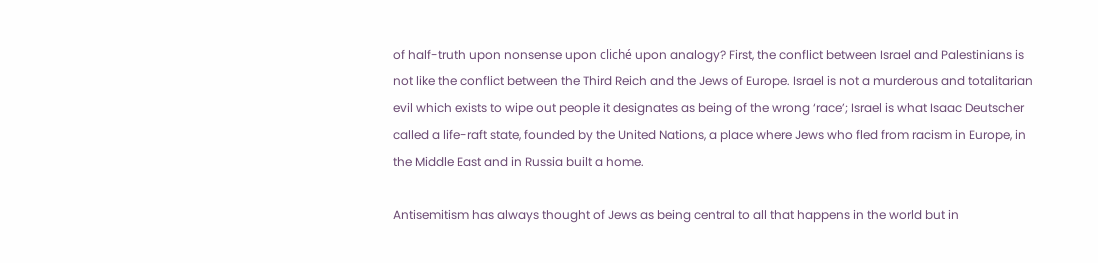of half-truth upon nonsense upon cliché upon analogy? First, the conflict between Israel and Palestinians is not like the conflict between the Third Reich and the Jews of Europe. Israel is not a murderous and totalitarian evil which exists to wipe out people it designates as being of the wrong ‘race’; Israel is what Isaac Deutscher called a life-raft state, founded by the United Nations, a place where Jews who fled from racism in Europe, in the Middle East and in Russia built a home.

Antisemitism has always thought of Jews as being central to all that happens in the world but in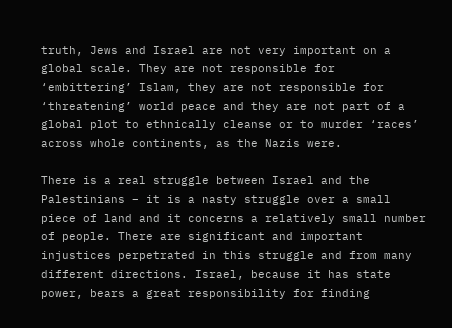truth, Jews and Israel are not very important on a global scale. They are not responsible for ‘embittering’ Islam, they are not responsible for ‘threatening’ world peace and they are not part of a global plot to ethnically cleanse or to murder ‘races’ across whole continents, as the Nazis were.

There is a real struggle between Israel and the Palestinians – it is a nasty struggle over a small piece of land and it concerns a relatively small number of people. There are significant and important injustices perpetrated in this struggle and from many different directions. Israel, because it has state power, bears a great responsibility for finding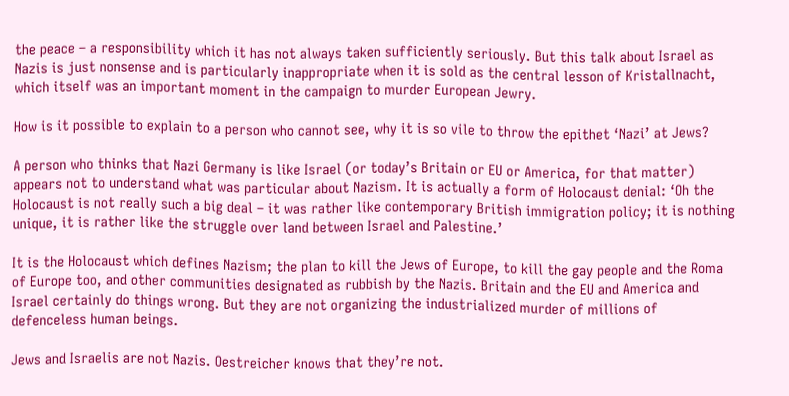the peace – a responsibility which it has not always taken sufficiently seriously. But this talk about Israel as Nazis is just nonsense and is particularly inappropriate when it is sold as the central lesson of Kristallnacht, which itself was an important moment in the campaign to murder European Jewry.

How is it possible to explain to a person who cannot see, why it is so vile to throw the epithet ‘Nazi’ at Jews?

A person who thinks that Nazi Germany is like Israel (or today’s Britain or EU or America, for that matter) appears not to understand what was particular about Nazism. It is actually a form of Holocaust denial: ‘Oh the Holocaust is not really such a big deal – it was rather like contemporary British immigration policy; it is nothing unique, it is rather like the struggle over land between Israel and Palestine.’

It is the Holocaust which defines Nazism; the plan to kill the Jews of Europe, to kill the gay people and the Roma of Europe too, and other communities designated as rubbish by the Nazis. Britain and the EU and America and Israel certainly do things wrong. But they are not organizing the industrialized murder of millions of defenceless human beings.

Jews and Israelis are not Nazis. Oestreicher knows that they’re not.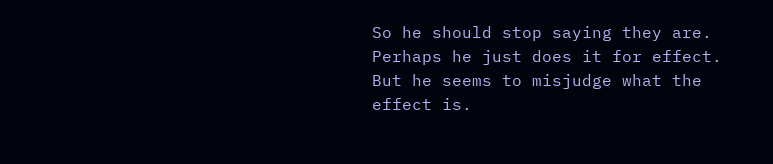So he should stop saying they are. Perhaps he just does it for effect. But he seems to misjudge what the effect is.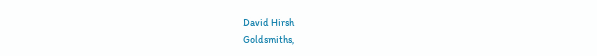David Hirsh
Goldsmiths,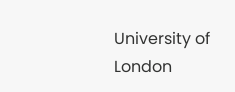University of London